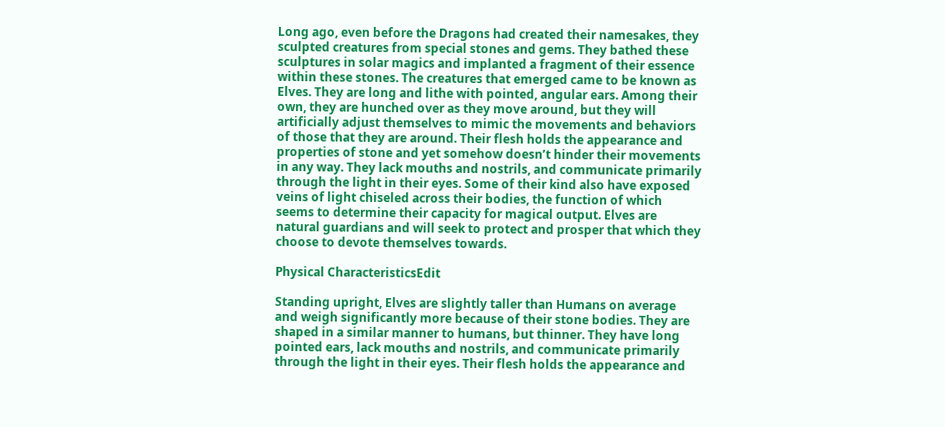Long ago, even before the Dragons had created their namesakes, they sculpted creatures from special stones and gems. They bathed these sculptures in solar magics and implanted a fragment of their essence within these stones. The creatures that emerged came to be known as Elves. They are long and lithe with pointed, angular ears. Among their own, they are hunched over as they move around, but they will artificially adjust themselves to mimic the movements and behaviors of those that they are around. Their flesh holds the appearance and properties of stone and yet somehow doesn’t hinder their movements in any way. They lack mouths and nostrils, and communicate primarily through the light in their eyes. Some of their kind also have exposed veins of light chiseled across their bodies, the function of which seems to determine their capacity for magical output. Elves are natural guardians and will seek to protect and prosper that which they choose to devote themselves towards.

Physical CharacteristicsEdit

Standing upright, Elves are slightly taller than Humans on average and weigh significantly more because of their stone bodies. They are shaped in a similar manner to humans, but thinner. They have long pointed ears, lack mouths and nostrils, and communicate primarily through the light in their eyes. Their flesh holds the appearance and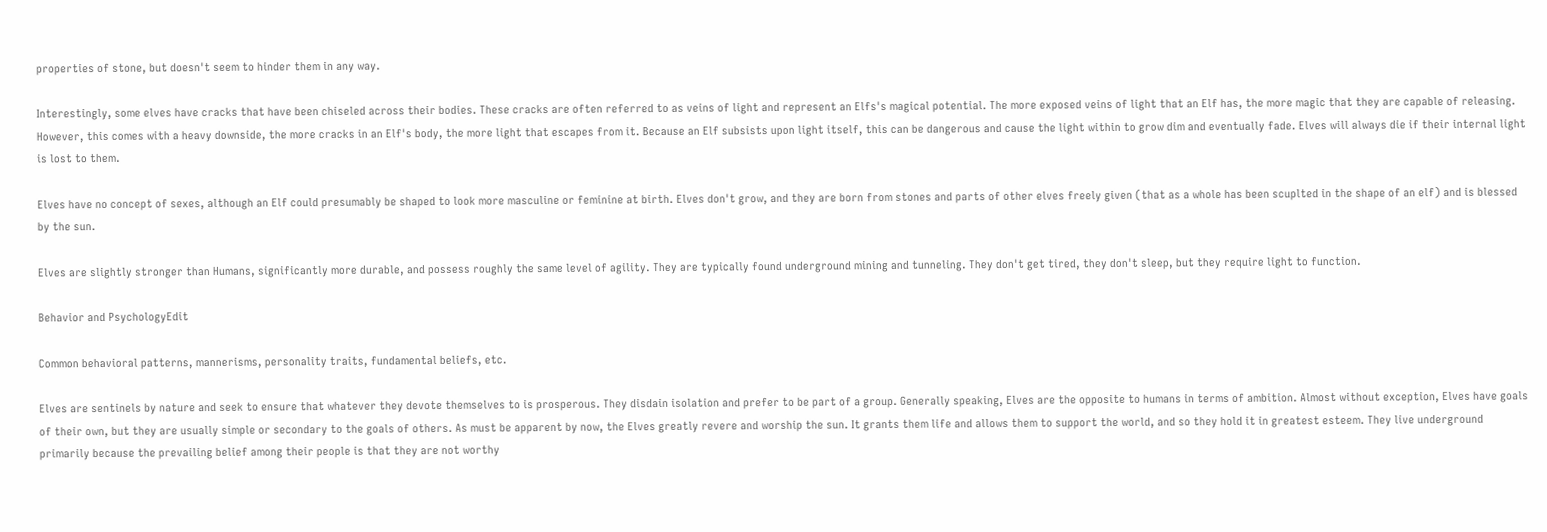properties of stone, but doesn't seem to hinder them in any way.

Interestingly, some elves have cracks that have been chiseled across their bodies. These cracks are often referred to as veins of light and represent an Elfs's magical potential. The more exposed veins of light that an Elf has, the more magic that they are capable of releasing. However, this comes with a heavy downside, the more cracks in an Elf's body, the more light that escapes from it. Because an Elf subsists upon light itself, this can be dangerous and cause the light within to grow dim and eventually fade. Elves will always die if their internal light is lost to them.

Elves have no concept of sexes, although an Elf could presumably be shaped to look more masculine or feminine at birth. Elves don't grow, and they are born from stones and parts of other elves freely given (that as a whole has been scuplted in the shape of an elf) and is blessed by the sun.

Elves are slightly stronger than Humans, significantly more durable, and possess roughly the same level of agility. They are typically found underground mining and tunneling. They don't get tired, they don't sleep, but they require light to function.

Behavior and PsychologyEdit

Common behavioral patterns, mannerisms, personality traits, fundamental beliefs, etc.

Elves are sentinels by nature and seek to ensure that whatever they devote themselves to is prosperous. They disdain isolation and prefer to be part of a group. Generally speaking, Elves are the opposite to humans in terms of ambition. Almost without exception, Elves have goals of their own, but they are usually simple or secondary to the goals of others. As must be apparent by now, the Elves greatly revere and worship the sun. It grants them life and allows them to support the world, and so they hold it in greatest esteem. They live underground primarily because the prevailing belief among their people is that they are not worthy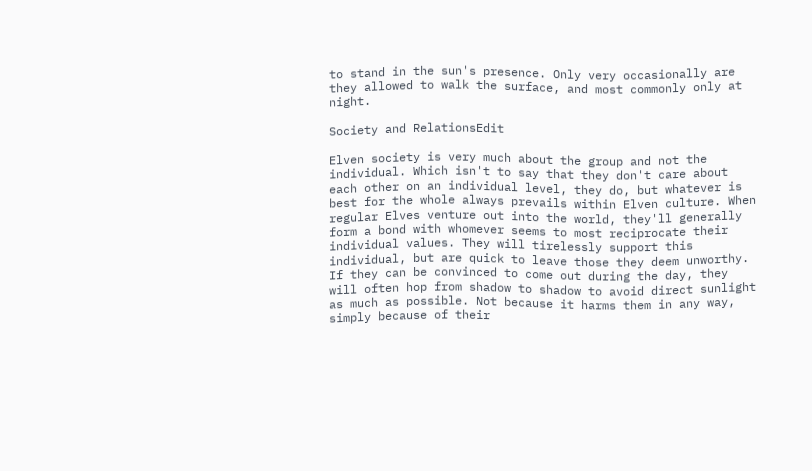to stand in the sun's presence. Only very occasionally are they allowed to walk the surface, and most commonly only at night.

Society and RelationsEdit

Elven society is very much about the group and not the individual. Which isn't to say that they don't care about each other on an individual level, they do, but whatever is best for the whole always prevails within Elven culture. When regular Elves venture out into the world, they'll generally form a bond with whomever seems to most reciprocate their individual values. They will tirelessly support this individual, but are quick to leave those they deem unworthy. If they can be convinced to come out during the day, they will often hop from shadow to shadow to avoid direct sunlight as much as possible. Not because it harms them in any way, simply because of their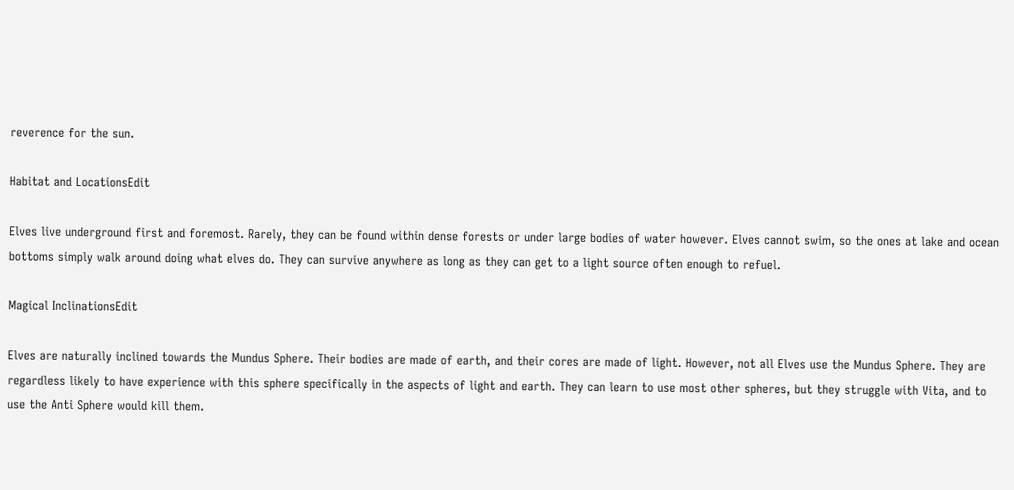reverence for the sun.

Habitat and LocationsEdit

Elves live underground first and foremost. Rarely, they can be found within dense forests or under large bodies of water however. Elves cannot swim, so the ones at lake and ocean bottoms simply walk around doing what elves do. They can survive anywhere as long as they can get to a light source often enough to refuel.

Magical InclinationsEdit

Elves are naturally inclined towards the Mundus Sphere. Their bodies are made of earth, and their cores are made of light. However, not all Elves use the Mundus Sphere. They are regardless likely to have experience with this sphere specifically in the aspects of light and earth. They can learn to use most other spheres, but they struggle with Vita, and to use the Anti Sphere would kill them.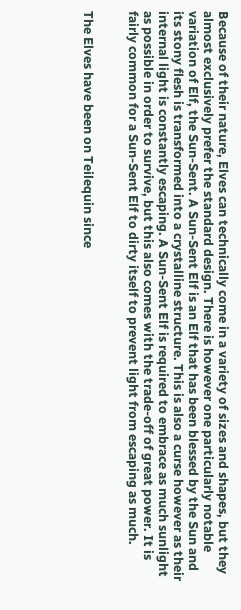Because of their nature, Elves can technically come in a variety of sizes and shapes, but they almost exclusively prefer the standard design. There is however one particularly notable variation of Elf, the Sun-Sent. A Sun-Sent Elf is an Elf that has been blessed by the Sun and its stony flesh is transformed into a crystalline structure. This is also a curse however as their internal light is constantly escaping. A Sun-Sent Elf is required to embrace as much sunlight as possible in order to survive, but this also comes with the trade-off of great power. It is fairly common for a Sun-Sent Elf to dirty itself to prevent light from escaping as much.


The Elves have been on Teilequin since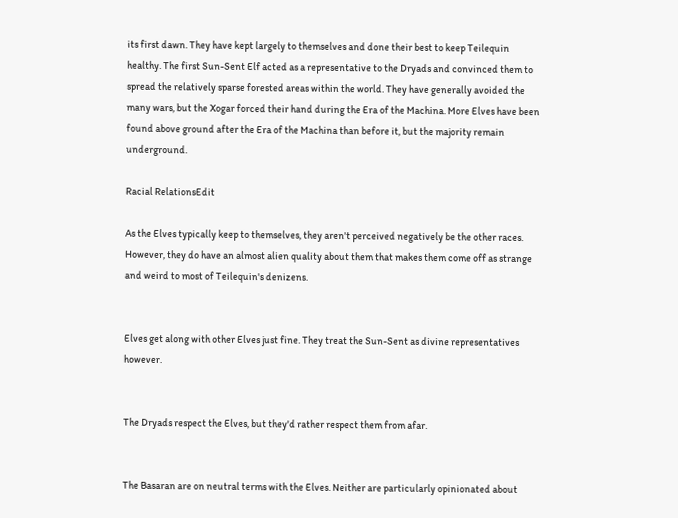its first dawn. They have kept largely to themselves and done their best to keep Teilequin healthy. The first Sun-Sent Elf acted as a representative to the Dryads and convinced them to spread the relatively sparse forested areas within the world. They have generally avoided the many wars, but the Xogar forced their hand during the Era of the Machina. More Elves have been found above ground after the Era of the Machina than before it, but the majority remain underground.

Racial RelationsEdit

As the Elves typically keep to themselves, they aren't perceived negatively be the other races. However, they do have an almost alien quality about them that makes them come off as strange and weird to most of Teilequin's denizens.


Elves get along with other Elves just fine. They treat the Sun-Sent as divine representatives however.


The Dryads respect the Elves, but they'd rather respect them from afar.


The Basaran are on neutral terms with the Elves. Neither are particularly opinionated about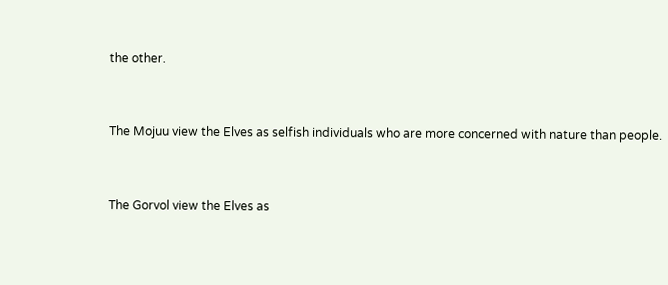the other.


The Mojuu view the Elves as selfish individuals who are more concerned with nature than people.


The Gorvol view the Elves as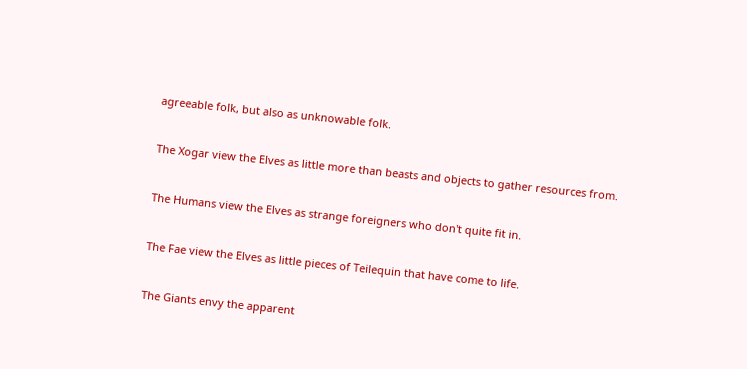agreeable folk, but also as unknowable folk.


The Xogar view the Elves as little more than beasts and objects to gather resources from.


The Humans view the Elves as strange foreigners who don't quite fit in.


The Fae view the Elves as little pieces of Teilequin that have come to life.


The Giants envy the apparent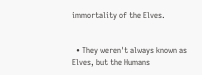immortality of the Elves.


  • They weren't always known as Elves, but the Humans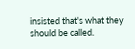insisted that's what they should be called.